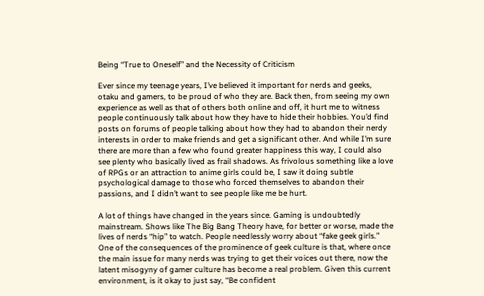Being “True to Oneself” and the Necessity of Criticism

Ever since my teenage years, I’ve believed it important for nerds and geeks, otaku and gamers, to be proud of who they are. Back then, from seeing my own experience as well as that of others both online and off, it hurt me to witness people continuously talk about how they have to hide their hobbies. You’d find posts on forums of people talking about how they had to abandon their nerdy interests in order to make friends and get a significant other. And while I’m sure there are more than a few who found greater happiness this way, I could also see plenty who basically lived as frail shadows. As frivolous something like a love of RPGs or an attraction to anime girls could be, I saw it doing subtle psychological damage to those who forced themselves to abandon their passions, and I didn’t want to see people like me be hurt.

A lot of things have changed in the years since. Gaming is undoubtedly mainstream. Shows like The Big Bang Theory have, for better or worse, made the lives of nerds “hip” to watch. People needlessly worry about “fake geek girls.” One of the consequences of the prominence of geek culture is that, where once the main issue for many nerds was trying to get their voices out there, now the latent misogyny of gamer culture has become a real problem. Given this current environment, is it okay to just say, “Be confident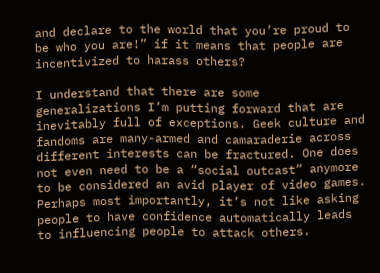and declare to the world that you’re proud to be who you are!” if it means that people are incentivized to harass others?

I understand that there are some generalizations I’m putting forward that are inevitably full of exceptions. Geek culture and fandoms are many-armed and camaraderie across different interests can be fractured. One does not even need to be a “social outcast” anymore to be considered an avid player of video games. Perhaps most importantly, it’s not like asking people to have confidence automatically leads to influencing people to attack others.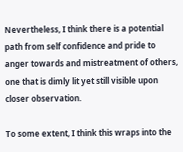Nevertheless, I think there is a potential path from self confidence and pride to anger towards and mistreatment of others, one that is dimly lit yet still visible upon closer observation.

To some extent, I think this wraps into the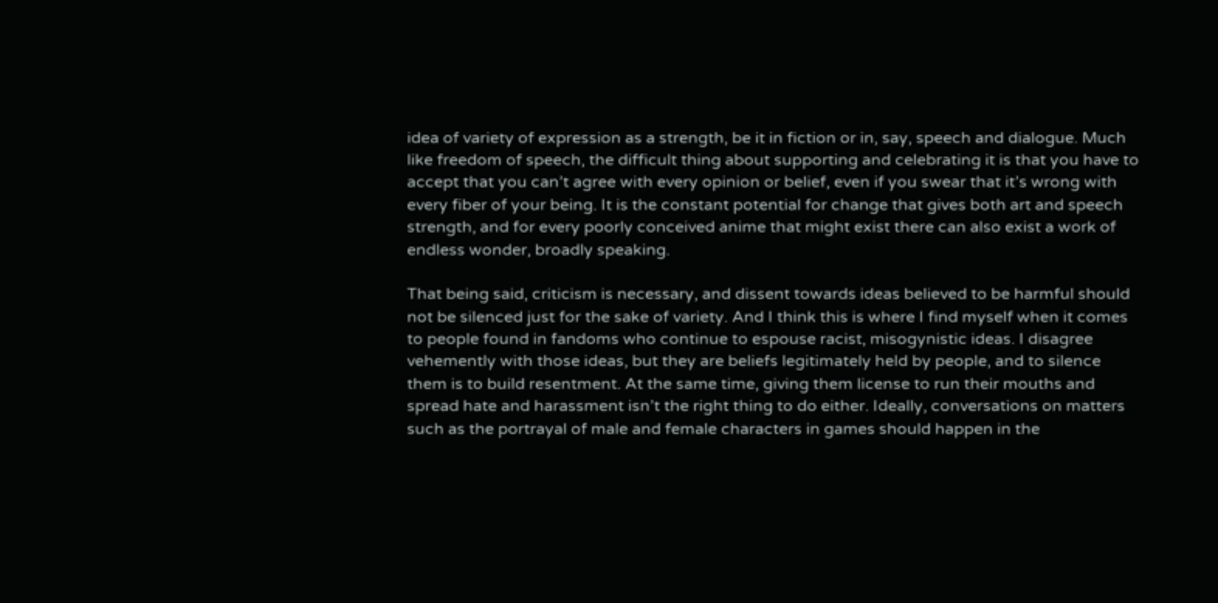idea of variety of expression as a strength, be it in fiction or in, say, speech and dialogue. Much like freedom of speech, the difficult thing about supporting and celebrating it is that you have to accept that you can’t agree with every opinion or belief, even if you swear that it’s wrong with every fiber of your being. It is the constant potential for change that gives both art and speech strength, and for every poorly conceived anime that might exist there can also exist a work of endless wonder, broadly speaking.

That being said, criticism is necessary, and dissent towards ideas believed to be harmful should not be silenced just for the sake of variety. And I think this is where I find myself when it comes to people found in fandoms who continue to espouse racist, misogynistic ideas. I disagree vehemently with those ideas, but they are beliefs legitimately held by people, and to silence them is to build resentment. At the same time, giving them license to run their mouths and spread hate and harassment isn’t the right thing to do either. Ideally, conversations on matters such as the portrayal of male and female characters in games should happen in the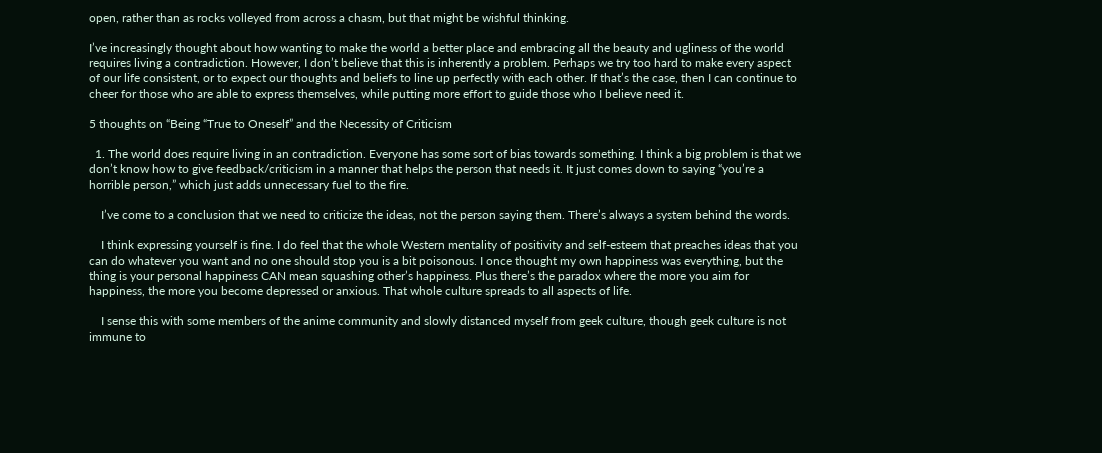open, rather than as rocks volleyed from across a chasm, but that might be wishful thinking.

I’ve increasingly thought about how wanting to make the world a better place and embracing all the beauty and ugliness of the world requires living a contradiction. However, I don’t believe that this is inherently a problem. Perhaps we try too hard to make every aspect of our life consistent, or to expect our thoughts and beliefs to line up perfectly with each other. If that’s the case, then I can continue to cheer for those who are able to express themselves, while putting more effort to guide those who I believe need it.

5 thoughts on “Being “True to Oneself” and the Necessity of Criticism

  1. The world does require living in an contradiction. Everyone has some sort of bias towards something. I think a big problem is that we don’t know how to give feedback/criticism in a manner that helps the person that needs it. It just comes down to saying “you’re a horrible person,” which just adds unnecessary fuel to the fire.

    I’ve come to a conclusion that we need to criticize the ideas, not the person saying them. There’s always a system behind the words.

    I think expressing yourself is fine. I do feel that the whole Western mentality of positivity and self-esteem that preaches ideas that you can do whatever you want and no one should stop you is a bit poisonous. I once thought my own happiness was everything, but the thing is your personal happiness CAN mean squashing other’s happiness. Plus there’s the paradox where the more you aim for happiness, the more you become depressed or anxious. That whole culture spreads to all aspects of life.

    I sense this with some members of the anime community and slowly distanced myself from geek culture, though geek culture is not immune to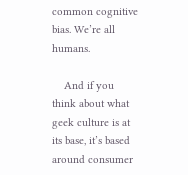common cognitive bias. We’re all humans.

    And if you think about what geek culture is at its base, it’s based around consumer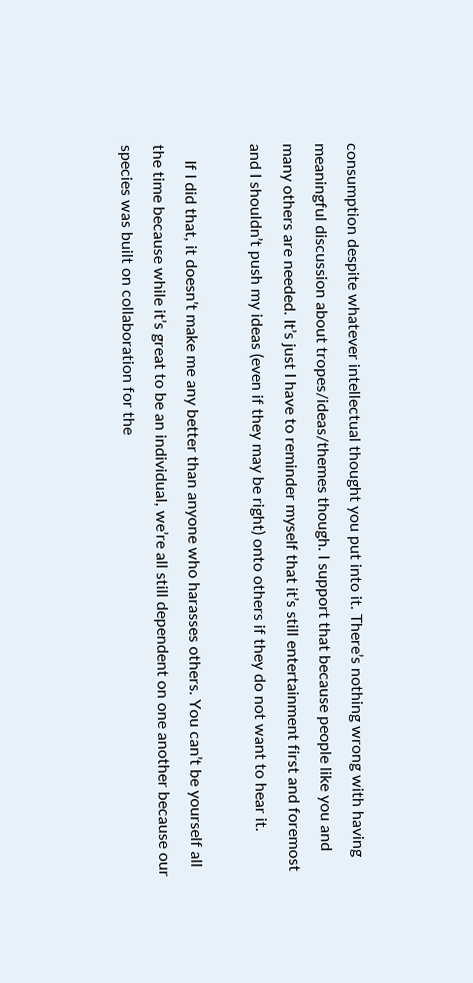consumption despite whatever intellectual thought you put into it. There’s nothing wrong with having meaningful discussion about tropes/ideas/themes though. I support that because people like you and many others are needed. It’s just I have to reminder myself that it’s still entertainment first and foremost and I shouldn’t push my ideas (even if they may be right) onto others if they do not want to hear it.

    If I did that, it doesn’t make me any better than anyone who harasses others. You can’t be yourself all the time because while it’s great to be an individual, we’re all still dependent on one another because our species was built on collaboration for the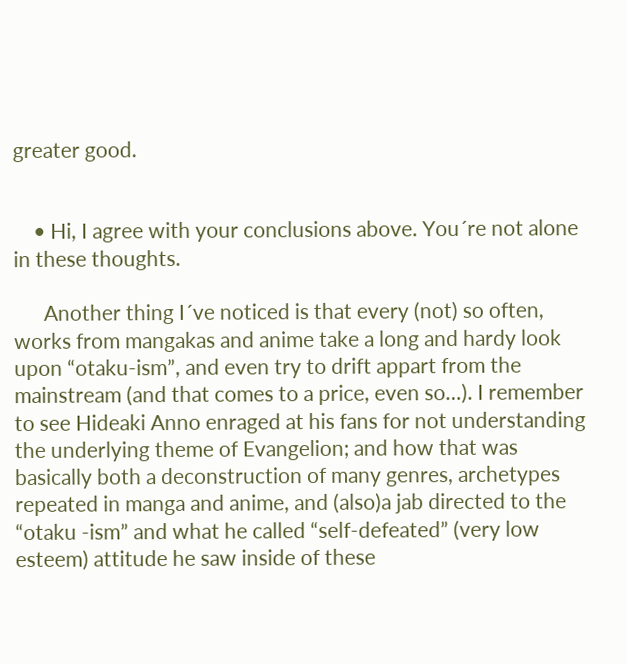greater good.


    • Hi, I agree with your conclusions above. You´re not alone in these thoughts.

      Another thing I´ve noticed is that every (not) so often, works from mangakas and anime take a long and hardy look upon “otaku-ism”, and even try to drift appart from the mainstream (and that comes to a price, even so…). I remember to see Hideaki Anno enraged at his fans for not understanding the underlying theme of Evangelion; and how that was basically both a deconstruction of many genres, archetypes repeated in manga and anime, and (also)a jab directed to the “otaku -ism” and what he called “self-defeated” (very low esteem) attitude he saw inside of these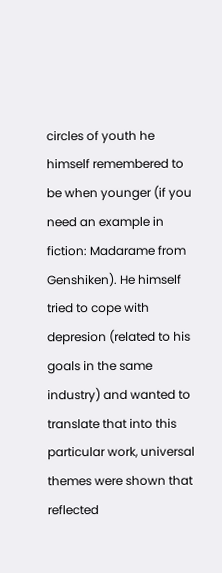circles of youth he himself remembered to be when younger (if you need an example in fiction: Madarame from Genshiken). He himself tried to cope with depresion (related to his goals in the same industry) and wanted to translate that into this particular work, universal themes were shown that reflected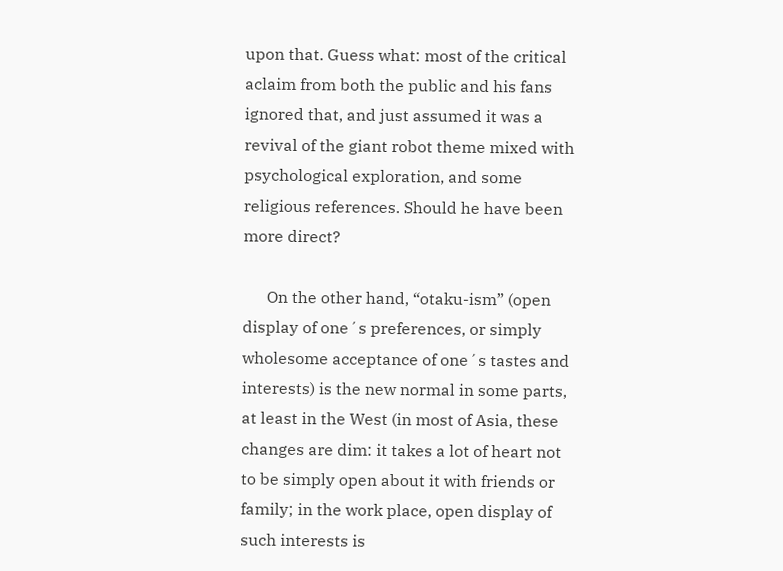upon that. Guess what: most of the critical aclaim from both the public and his fans ignored that, and just assumed it was a revival of the giant robot theme mixed with psychological exploration, and some religious references. Should he have been more direct?

      On the other hand, “otaku-ism” (open display of one´s preferences, or simply wholesome acceptance of one´s tastes and interests) is the new normal in some parts, at least in the West (in most of Asia, these changes are dim: it takes a lot of heart not to be simply open about it with friends or family; in the work place, open display of such interests is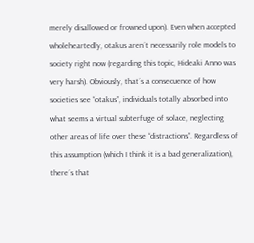merely disallowed or frowned upon). Even when accepted wholeheartedly, otakus aren´t necessarily role models to society right now (regarding this topic, Hideaki Anno was very harsh). Obviously, that´s a consecuence of how societies see “otakus”, individuals totally absorbed into what seems a virtual subterfuge of solace, neglecting other areas of life over these “distractions”. Regardless of this assumption (which I think it is a bad generalization), there´s that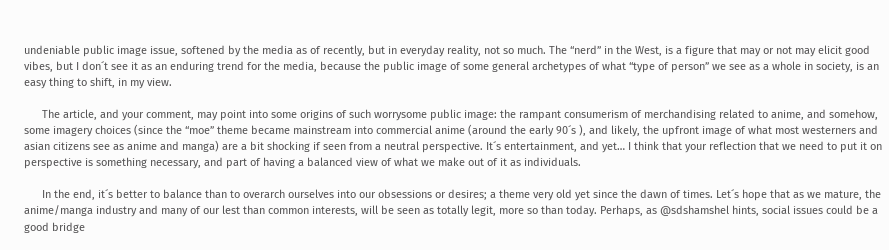undeniable public image issue, softened by the media as of recently, but in everyday reality, not so much. The “nerd” in the West, is a figure that may or not may elicit good vibes, but I don´t see it as an enduring trend for the media, because the public image of some general archetypes of what “type of person” we see as a whole in society, is an easy thing to shift, in my view.

      The article, and your comment, may point into some origins of such worrysome public image: the rampant consumerism of merchandising related to anime, and somehow, some imagery choices (since the “moe” theme became mainstream into commercial anime (around the early 90´s ), and likely, the upfront image of what most westerners and asian citizens see as anime and manga) are a bit shocking if seen from a neutral perspective. It´s entertainment, and yet… I think that your reflection that we need to put it on perspective is something necessary, and part of having a balanced view of what we make out of it as individuals.

      In the end, it´s better to balance than to overarch ourselves into our obsessions or desires; a theme very old yet since the dawn of times. Let´s hope that as we mature, the anime/manga industry and many of our lest than common interests, will be seen as totally legit, more so than today. Perhaps, as @sdshamshel hints, social issues could be a good bridge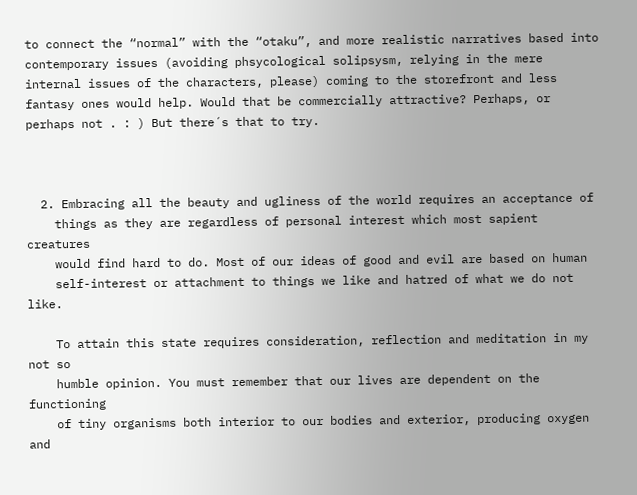to connect the “normal” with the “otaku”, and more realistic narratives based into contemporary issues (avoiding phsycological solipsysm, relying in the mere internal issues of the characters, please) coming to the storefront and less fantasy ones would help. Would that be commercially attractive? Perhaps, or perhaps not . : ) But there´s that to try.



  2. Embracing all the beauty and ugliness of the world requires an acceptance of
    things as they are regardless of personal interest which most sapient creatures
    would find hard to do. Most of our ideas of good and evil are based on human
    self-interest or attachment to things we like and hatred of what we do not like.

    To attain this state requires consideration, reflection and meditation in my not so
    humble opinion. You must remember that our lives are dependent on the functioning
    of tiny organisms both interior to our bodies and exterior, producing oxygen and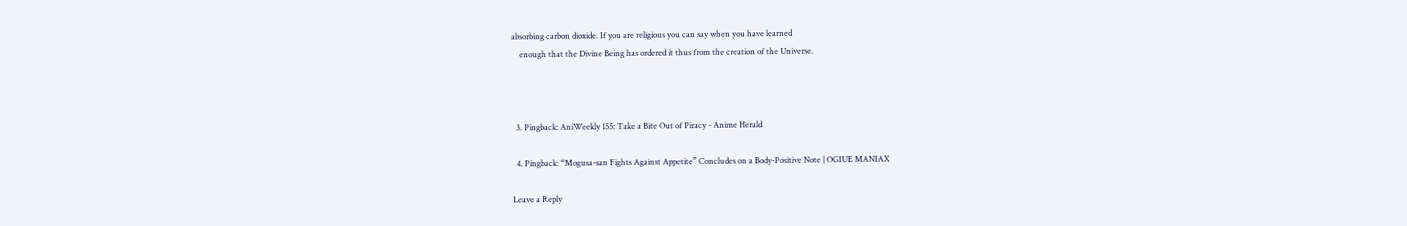absorbing carbon dioxide. If you are religious you can say when you have learned
    enough that the Divine Being has ordered it thus from the creation of the Universe.



  3. Pingback: AniWeekly 155: Take a Bite Out of Piracy - Anime Herald

  4. Pingback: “Mogusa-san Fights Against Appetite” Concludes on a Body-Positive Note | OGIUE MANIAX

Leave a Reply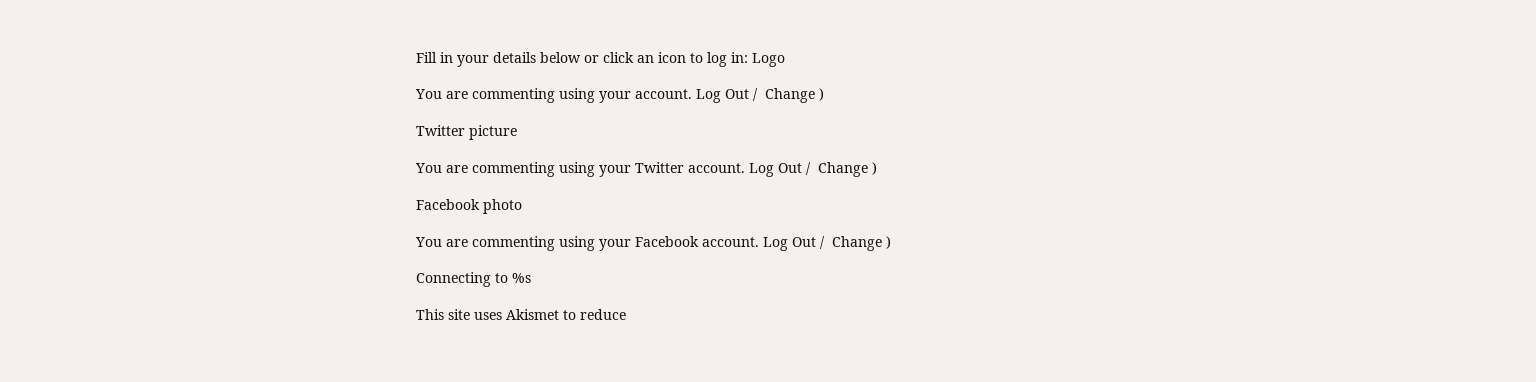Fill in your details below or click an icon to log in: Logo

You are commenting using your account. Log Out /  Change )

Twitter picture

You are commenting using your Twitter account. Log Out /  Change )

Facebook photo

You are commenting using your Facebook account. Log Out /  Change )

Connecting to %s

This site uses Akismet to reduce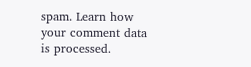spam. Learn how your comment data is processed.